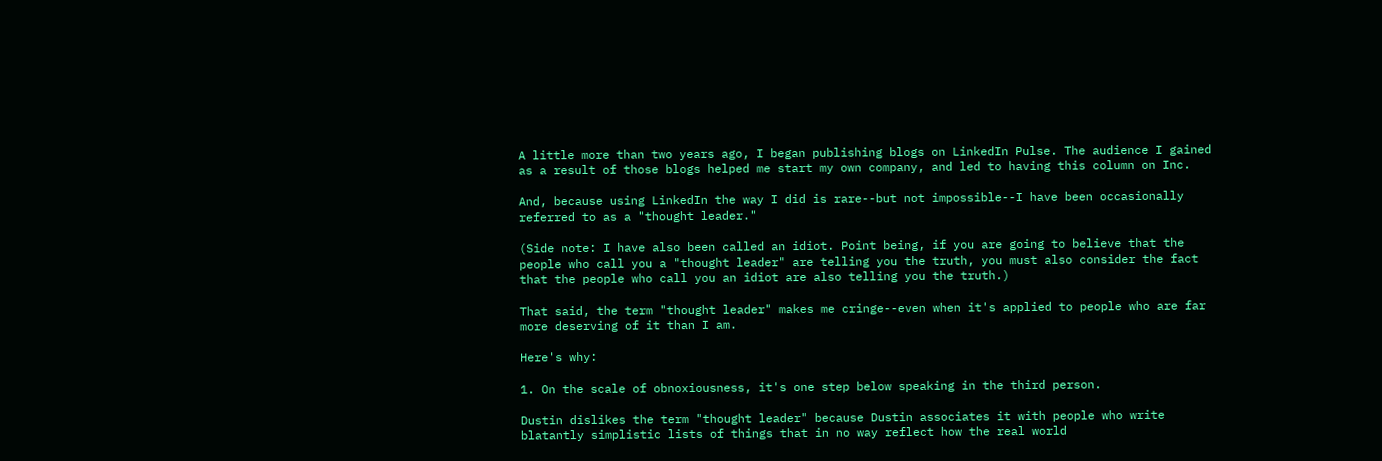A little more than two years ago, I began publishing blogs on LinkedIn Pulse. The audience I gained as a result of those blogs helped me start my own company, and led to having this column on Inc.

And, because using LinkedIn the way I did is rare--but not impossible--I have been occasionally referred to as a "thought leader."

(Side note: I have also been called an idiot. Point being, if you are going to believe that the people who call you a "thought leader" are telling you the truth, you must also consider the fact that the people who call you an idiot are also telling you the truth.)

That said, the term "thought leader" makes me cringe--even when it's applied to people who are far more deserving of it than I am.

Here's why:

1. On the scale of obnoxiousness, it's one step below speaking in the third person.

Dustin dislikes the term "thought leader" because Dustin associates it with people who write blatantly simplistic lists of things that in no way reflect how the real world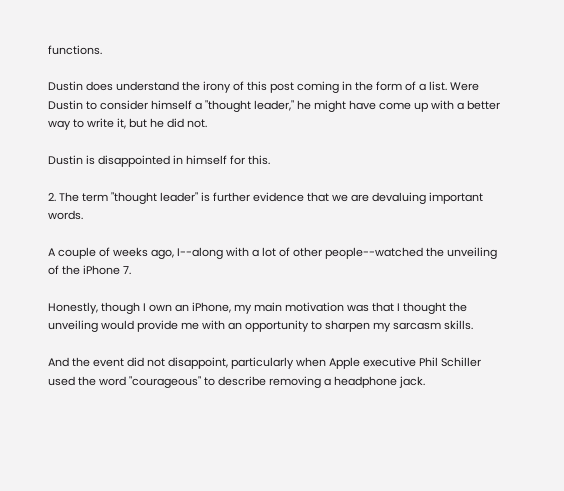functions.

Dustin does understand the irony of this post coming in the form of a list. Were Dustin to consider himself a "thought leader," he might have come up with a better way to write it, but he did not.

Dustin is disappointed in himself for this.

2. The term "thought leader" is further evidence that we are devaluing important words.

A couple of weeks ago, I--along with a lot of other people--watched the unveiling of the iPhone 7.

Honestly, though I own an iPhone, my main motivation was that I thought the unveiling would provide me with an opportunity to sharpen my sarcasm skills.

And the event did not disappoint, particularly when Apple executive Phil Schiller used the word "courageous" to describe removing a headphone jack.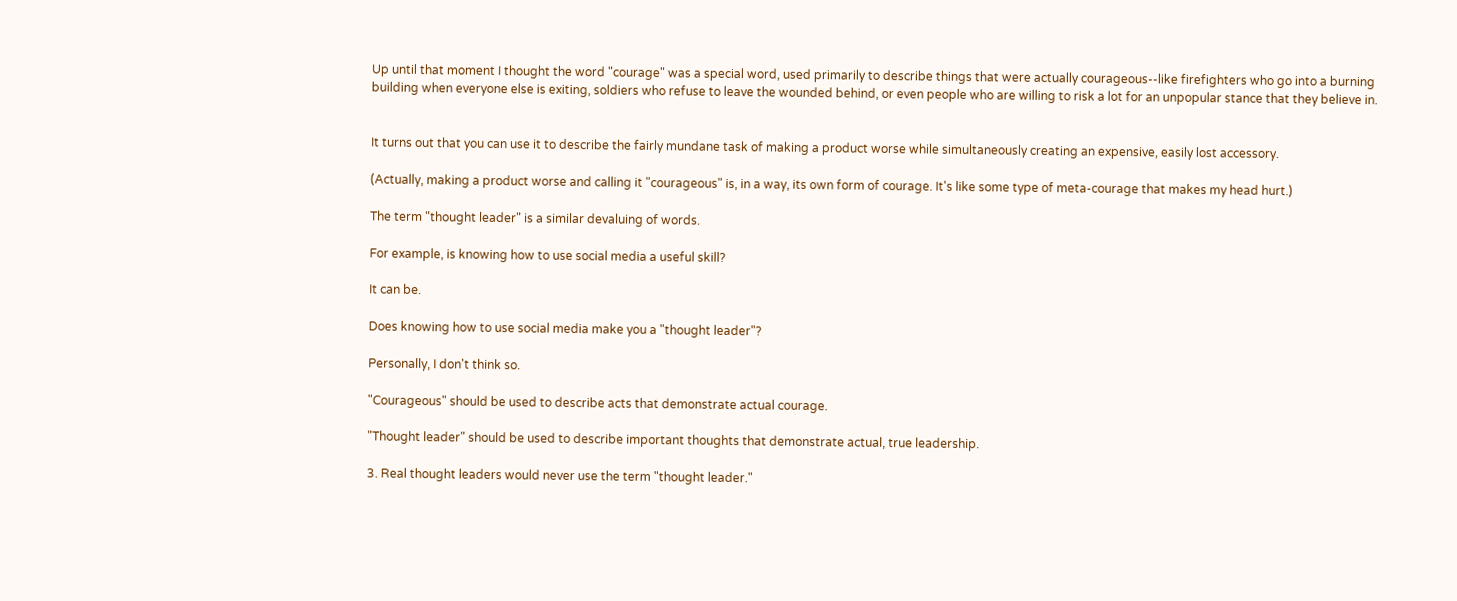Up until that moment I thought the word "courage" was a special word, used primarily to describe things that were actually courageous--like firefighters who go into a burning building when everyone else is exiting, soldiers who refuse to leave the wounded behind, or even people who are willing to risk a lot for an unpopular stance that they believe in.


It turns out that you can use it to describe the fairly mundane task of making a product worse while simultaneously creating an expensive, easily lost accessory.

(Actually, making a product worse and calling it "courageous" is, in a way, its own form of courage. It's like some type of meta-courage that makes my head hurt.)

The term "thought leader" is a similar devaluing of words.

For example, is knowing how to use social media a useful skill?

It can be.

Does knowing how to use social media make you a "thought leader"?

Personally, I don't think so.

"Courageous" should be used to describe acts that demonstrate actual courage.

"Thought leader" should be used to describe important thoughts that demonstrate actual, true leadership.

3. Real thought leaders would never use the term "thought leader."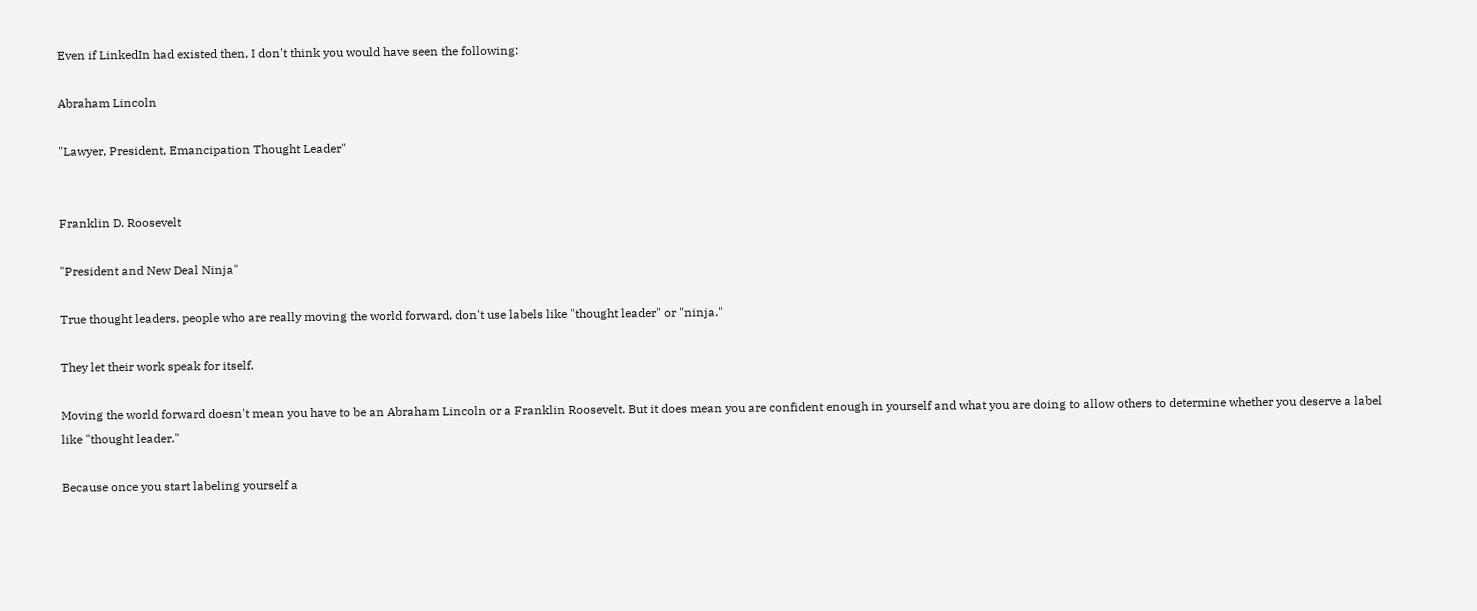Even if LinkedIn had existed then, I don't think you would have seen the following:

Abraham Lincoln

"Lawyer, President, Emancipation Thought Leader"


Franklin D. Roosevelt

"President and New Deal Ninja"

True thought leaders, people who are really moving the world forward, don't use labels like "thought leader" or "ninja."

They let their work speak for itself.

Moving the world forward doesn't mean you have to be an Abraham Lincoln or a Franklin Roosevelt. But it does mean you are confident enough in yourself and what you are doing to allow others to determine whether you deserve a label like "thought leader."

Because once you start labeling yourself a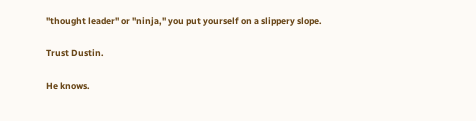"thought leader" or "ninja," you put yourself on a slippery slope.

Trust Dustin.

He knows.